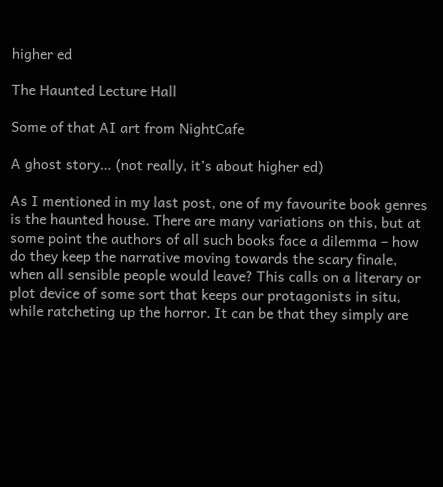higher ed

The Haunted Lecture Hall

Some of that AI art from NightCafe

A ghost story… (not really, it’s about higher ed)

As I mentioned in my last post, one of my favourite book genres is the haunted house. There are many variations on this, but at some point the authors of all such books face a dilemma – how do they keep the narrative moving towards the scary finale, when all sensible people would leave? This calls on a literary or plot device of some sort that keeps our protagonists in situ, while ratcheting up the horror. It can be that they simply are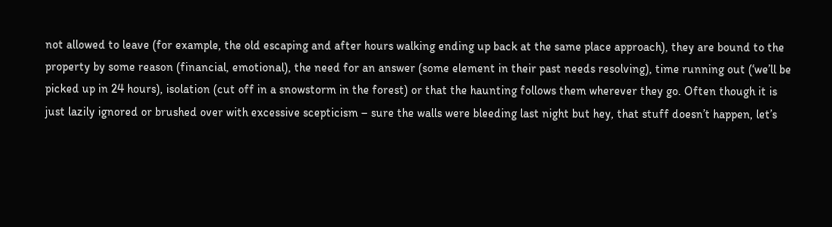not allowed to leave (for example, the old escaping and after hours walking ending up back at the same place approach), they are bound to the property by some reason (financial, emotional), the need for an answer (some element in their past needs resolving), time running out (‘we’ll be picked up in 24 hours), isolation (cut off in a snowstorm in the forest) or that the haunting follows them wherever they go. Often though it is just lazily ignored or brushed over with excessive scepticism – sure the walls were bleeding last night but hey, that stuff doesn’t happen, let’s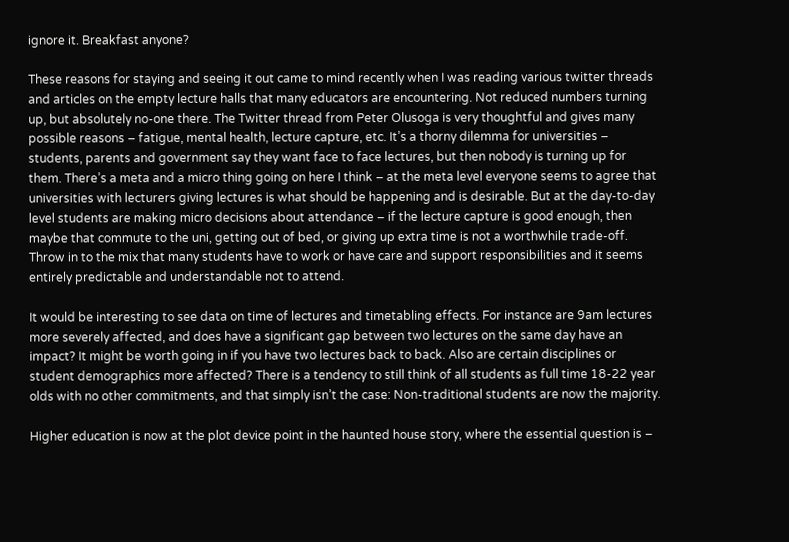ignore it. Breakfast anyone?

These reasons for staying and seeing it out came to mind recently when I was reading various twitter threads and articles on the empty lecture halls that many educators are encountering. Not reduced numbers turning up, but absolutely no-one there. The Twitter thread from Peter Olusoga is very thoughtful and gives many possible reasons – fatigue, mental health, lecture capture, etc. It’s a thorny dilemma for universities – students, parents and government say they want face to face lectures, but then nobody is turning up for them. There’s a meta and a micro thing going on here I think – at the meta level everyone seems to agree that universities with lecturers giving lectures is what should be happening and is desirable. But at the day-to-day level students are making micro decisions about attendance – if the lecture capture is good enough, then maybe that commute to the uni, getting out of bed, or giving up extra time is not a worthwhile trade-off. Throw in to the mix that many students have to work or have care and support responsibilities and it seems entirely predictable and understandable not to attend.

It would be interesting to see data on time of lectures and timetabling effects. For instance are 9am lectures more severely affected, and does have a significant gap between two lectures on the same day have an impact? It might be worth going in if you have two lectures back to back. Also are certain disciplines or student demographics more affected? There is a tendency to still think of all students as full time 18-22 year olds with no other commitments, and that simply isn’t the case: Non-traditional students are now the majority.

Higher education is now at the plot device point in the haunted house story, where the essential question is –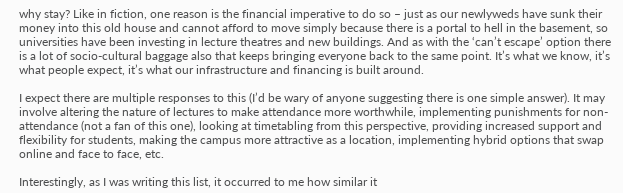why stay? Like in fiction, one reason is the financial imperative to do so – just as our newlyweds have sunk their money into this old house and cannot afford to move simply because there is a portal to hell in the basement, so universities have been investing in lecture theatres and new buildings. And as with the ‘can’t escape’ option there is a lot of socio-cultural baggage also that keeps bringing everyone back to the same point. It’s what we know, it’s what people expect, it’s what our infrastructure and financing is built around.

I expect there are multiple responses to this (I’d be wary of anyone suggesting there is one simple answer). It may involve altering the nature of lectures to make attendance more worthwhile, implementing punishments for non-attendance (not a fan of this one), looking at timetabling from this perspective, providing increased support and flexibility for students, making the campus more attractive as a location, implementing hybrid options that swap online and face to face, etc.

Interestingly, as I was writing this list, it occurred to me how similar it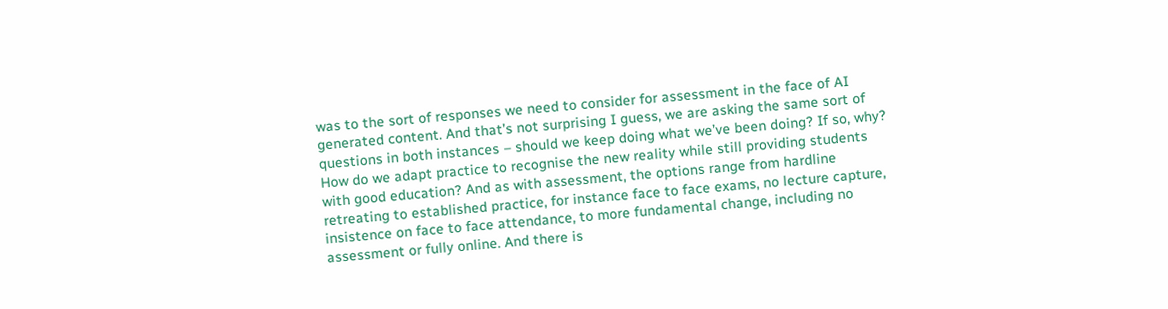was to the sort of responses we need to consider for assessment in the face of AI generated content. And that’s not surprising I guess, we are asking the same sort of questions in both instances – should we keep doing what we’ve been doing? If so, why? How do we adapt practice to recognise the new reality while still providing students with good education? And as with assessment, the options range from hardline retreating to established practice, for instance face to face exams, no lecture capture, insistence on face to face attendance, to more fundamental change, including no assessment or fully online. And there is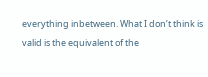everything inbetween. What I don’t think is valid is the equivalent of the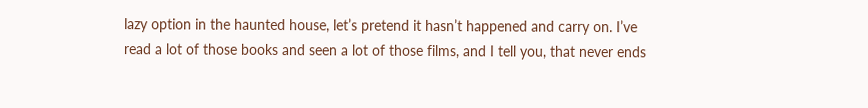lazy option in the haunted house, let’s pretend it hasn’t happened and carry on. I’ve read a lot of those books and seen a lot of those films, and I tell you, that never ends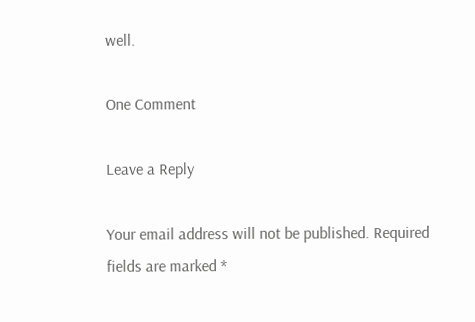well.

One Comment

Leave a Reply

Your email address will not be published. Required fields are marked *